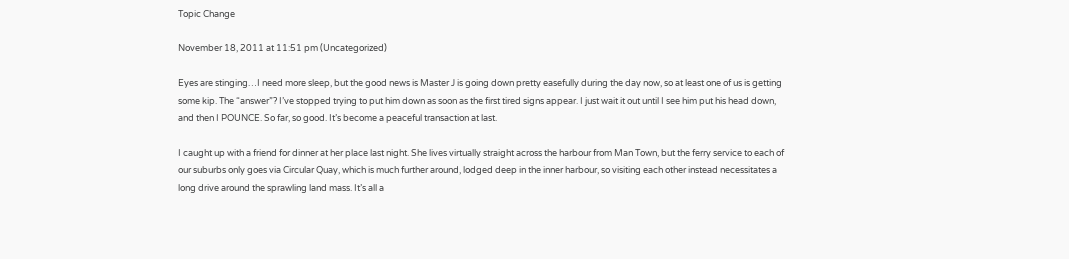Topic Change

November 18, 2011 at 11:51 pm (Uncategorized)

Eyes are stinging…I need more sleep, but the good news is Master J is going down pretty easefully during the day now, so at least one of us is getting some kip. The “answer”? I’ve stopped trying to put him down as soon as the first tired signs appear. I just wait it out until I see him put his head down, and then I POUNCE. So far, so good. It’s become a peaceful transaction at last.

I caught up with a friend for dinner at her place last night. She lives virtually straight across the harbour from Man Town, but the ferry service to each of our suburbs only goes via Circular Quay, which is much further around, lodged deep in the inner harbour, so visiting each other instead necessitates a long drive around the sprawling land mass. It’s all a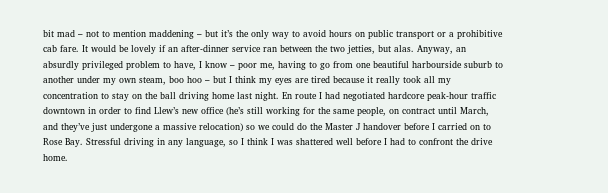bit mad – not to mention maddening – but it’s the only way to avoid hours on public transport or a prohibitive cab fare. It would be lovely if an after-dinner service ran between the two jetties, but alas. Anyway, an absurdly privileged problem to have, I know – poor me, having to go from one beautiful harbourside suburb to another under my own steam, boo hoo – but I think my eyes are tired because it really took all my concentration to stay on the ball driving home last night. En route I had negotiated hardcore peak-hour traffic downtown in order to find Llew’s new office (he’s still working for the same people, on contract until March, and they’ve just undergone a massive relocation) so we could do the Master J handover before I carried on to Rose Bay. Stressful driving in any language, so I think I was shattered well before I had to confront the drive home.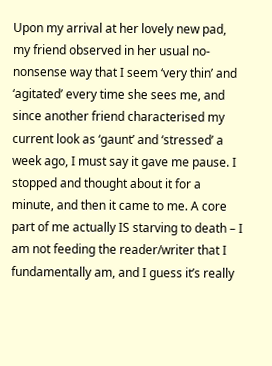Upon my arrival at her lovely new pad, my friend observed in her usual no-nonsense way that I seem ‘very thin’ and ‘agitated’ every time she sees me, and since another friend characterised my current look as ‘gaunt’ and ‘stressed’ a week ago, I must say it gave me pause. I stopped and thought about it for a minute, and then it came to me. A core part of me actually IS starving to death – I am not feeding the reader/writer that I fundamentally am, and I guess it’s really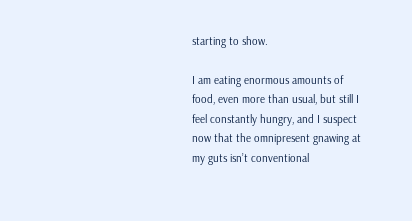starting to show.

I am eating enormous amounts of food, even more than usual, but still I feel constantly hungry, and I suspect now that the omnipresent gnawing at my guts isn’t conventional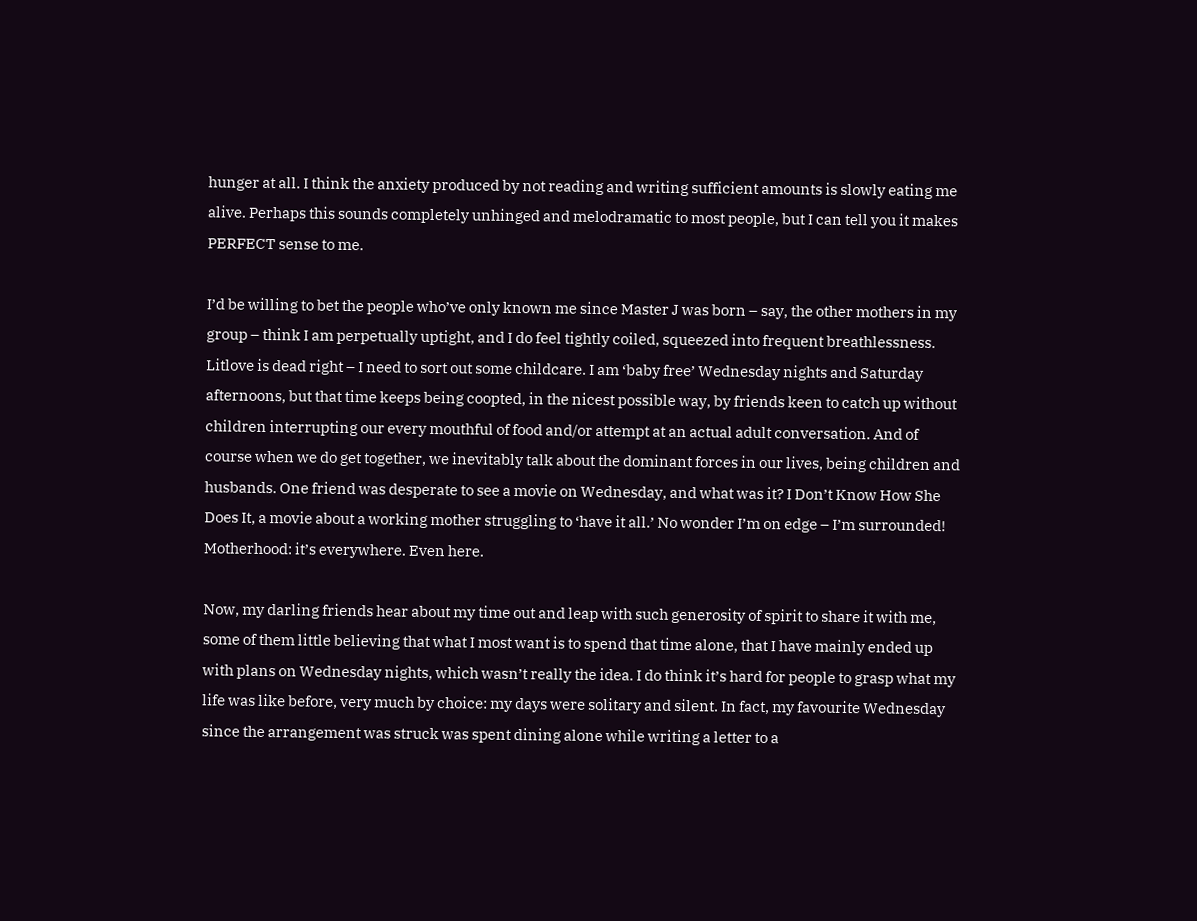hunger at all. I think the anxiety produced by not reading and writing sufficient amounts is slowly eating me alive. Perhaps this sounds completely unhinged and melodramatic to most people, but I can tell you it makes PERFECT sense to me.

I’d be willing to bet the people who’ve only known me since Master J was born – say, the other mothers in my group – think I am perpetually uptight, and I do feel tightly coiled, squeezed into frequent breathlessness. Litlove is dead right – I need to sort out some childcare. I am ‘baby free’ Wednesday nights and Saturday afternoons, but that time keeps being coopted, in the nicest possible way, by friends keen to catch up without children interrupting our every mouthful of food and/or attempt at an actual adult conversation. And of course when we do get together, we inevitably talk about the dominant forces in our lives, being children and husbands. One friend was desperate to see a movie on Wednesday, and what was it? I Don’t Know How She Does It, a movie about a working mother struggling to ‘have it all.’ No wonder I’m on edge – I’m surrounded! Motherhood: it’s everywhere. Even here.

Now, my darling friends hear about my time out and leap with such generosity of spirit to share it with me, some of them little believing that what I most want is to spend that time alone, that I have mainly ended up with plans on Wednesday nights, which wasn’t really the idea. I do think it’s hard for people to grasp what my life was like before, very much by choice: my days were solitary and silent. In fact, my favourite Wednesday since the arrangement was struck was spent dining alone while writing a letter to a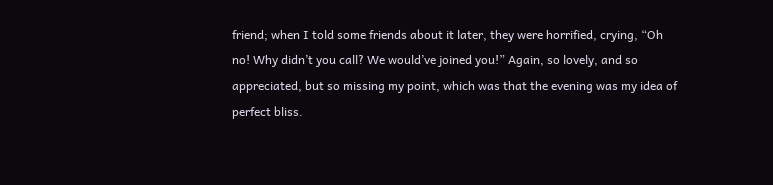friend; when I told some friends about it later, they were horrified, crying, “Oh no! Why didn’t you call? We would’ve joined you!” Again, so lovely, and so appreciated, but so missing my point, which was that the evening was my idea of perfect bliss.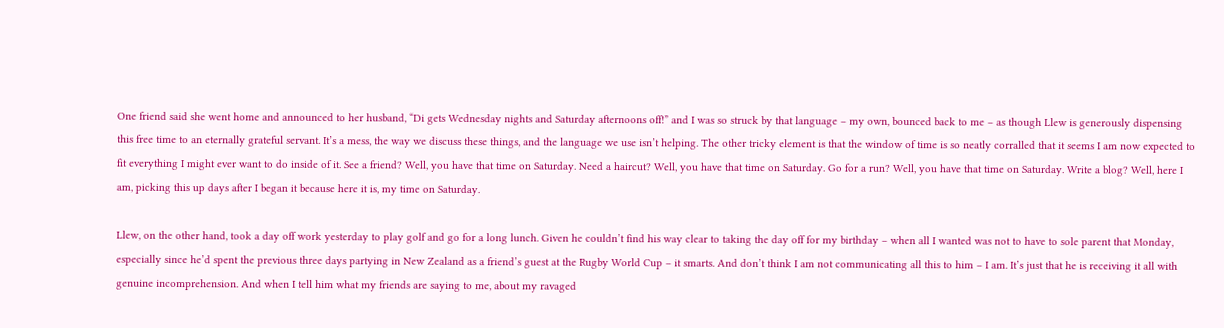One friend said she went home and announced to her husband, “Di gets Wednesday nights and Saturday afternoons off!” and I was so struck by that language – my own, bounced back to me – as though Llew is generously dispensing this free time to an eternally grateful servant. It’s a mess, the way we discuss these things, and the language we use isn’t helping. The other tricky element is that the window of time is so neatly corralled that it seems I am now expected to fit everything I might ever want to do inside of it. See a friend? Well, you have that time on Saturday. Need a haircut? Well, you have that time on Saturday. Go for a run? Well, you have that time on Saturday. Write a blog? Well, here I am, picking this up days after I began it because here it is, my time on Saturday.

Llew, on the other hand, took a day off work yesterday to play golf and go for a long lunch. Given he couldn’t find his way clear to taking the day off for my birthday – when all I wanted was not to have to sole parent that Monday, especially since he’d spent the previous three days partying in New Zealand as a friend’s guest at the Rugby World Cup – it smarts. And don’t think I am not communicating all this to him – I am. It’s just that he is receiving it all with genuine incomprehension. And when I tell him what my friends are saying to me, about my ravaged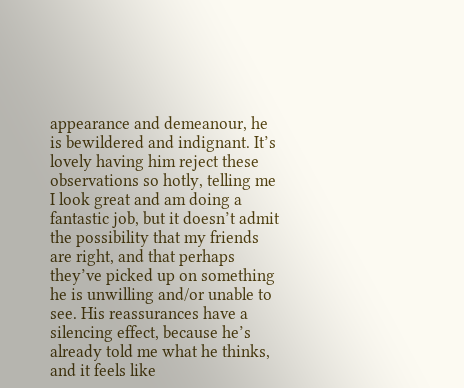appearance and demeanour, he is bewildered and indignant. It’s lovely having him reject these observations so hotly, telling me I look great and am doing a fantastic job, but it doesn’t admit the possibility that my friends are right, and that perhaps they’ve picked up on something he is unwilling and/or unable to see. His reassurances have a silencing effect, because he’s already told me what he thinks, and it feels like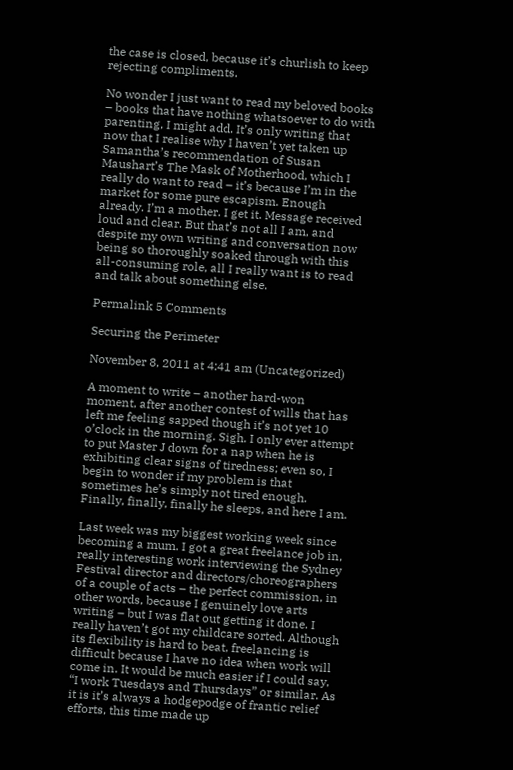the case is closed, because it’s churlish to keep rejecting compliments.

No wonder I just want to read my beloved books – books that have nothing whatsoever to do with parenting, I might add. It’s only writing that now that I realise why I haven’t yet taken up Samantha’s recommendation of Susan Maushart’s The Mask of Motherhood, which I really do want to read – it’s because I’m in the market for some pure escapism. Enough already. I’m a mother. I get it. Message received loud and clear. But that’s not all I am, and despite my own writing and conversation now being so thoroughly soaked through with this all-consuming role, all I really want is to read and talk about something else.

Permalink 5 Comments

Securing the Perimeter

November 8, 2011 at 4:41 am (Uncategorized)

A moment to write – another hard-won moment, after another contest of wills that has left me feeling sapped though it’s not yet 10 o’clock in the morning. Sigh. I only ever attempt to put Master J down for a nap when he is exhibiting clear signs of tiredness; even so, I begin to wonder if my problem is that sometimes he’s simply not tired enough. Finally, finally, finally he sleeps, and here I am.

Last week was my biggest working week since becoming a mum. I got a great freelance job in, really interesting work interviewing the Sydney Festival director and directors/choreographers of a couple of acts – the perfect commission, in other words, because I genuinely love arts writing – but I was flat out getting it done. I really haven’t got my childcare sorted. Although its flexibility is hard to beat, freelancing is difficult because I have no idea when work will come in. It would be much easier if I could say, “I work Tuesdays and Thursdays” or similar. As it is it’s always a hodgepodge of frantic relief efforts, this time made up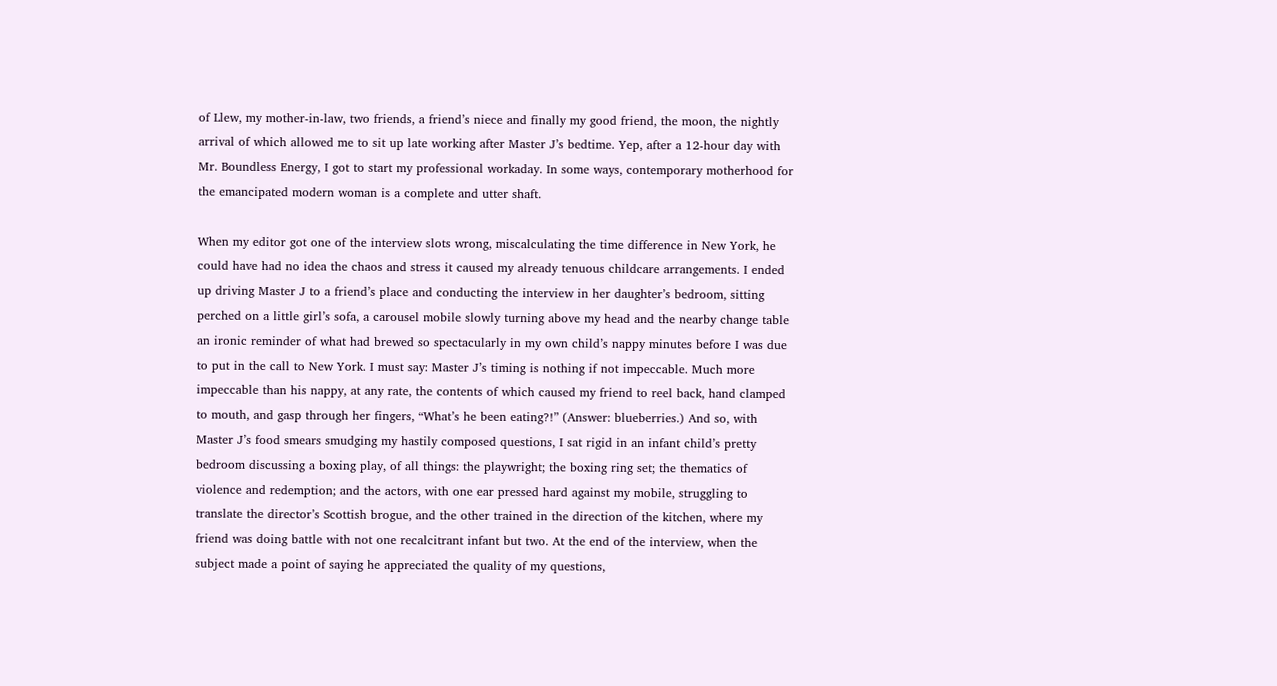of Llew, my mother-in-law, two friends, a friend’s niece and finally my good friend, the moon, the nightly arrival of which allowed me to sit up late working after Master J’s bedtime. Yep, after a 12-hour day with Mr. Boundless Energy, I got to start my professional workaday. In some ways, contemporary motherhood for the emancipated modern woman is a complete and utter shaft.

When my editor got one of the interview slots wrong, miscalculating the time difference in New York, he could have had no idea the chaos and stress it caused my already tenuous childcare arrangements. I ended up driving Master J to a friend’s place and conducting the interview in her daughter’s bedroom, sitting perched on a little girl’s sofa, a carousel mobile slowly turning above my head and the nearby change table an ironic reminder of what had brewed so spectacularly in my own child’s nappy minutes before I was due to put in the call to New York. I must say: Master J’s timing is nothing if not impeccable. Much more impeccable than his nappy, at any rate, the contents of which caused my friend to reel back, hand clamped to mouth, and gasp through her fingers, “What’s he been eating?!” (Answer: blueberries.) And so, with Master J’s food smears smudging my hastily composed questions, I sat rigid in an infant child’s pretty bedroom discussing a boxing play, of all things: the playwright; the boxing ring set; the thematics of violence and redemption; and the actors, with one ear pressed hard against my mobile, struggling to translate the director’s Scottish brogue, and the other trained in the direction of the kitchen, where my friend was doing battle with not one recalcitrant infant but two. At the end of the interview, when the subject made a point of saying he appreciated the quality of my questions,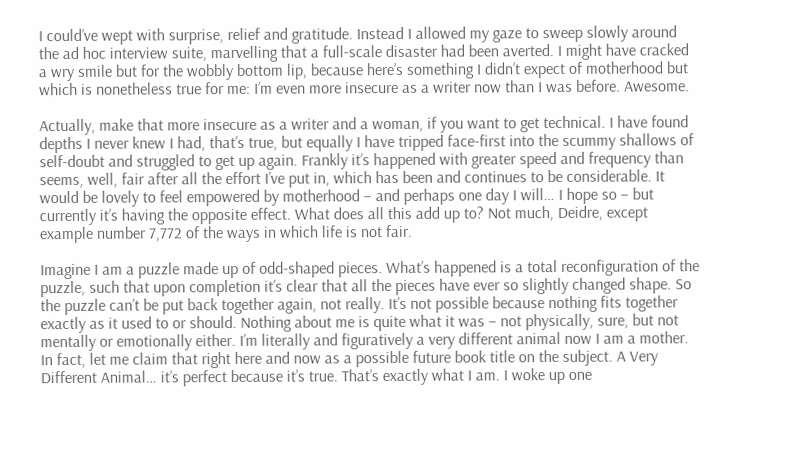I could’ve wept with surprise, relief and gratitude. Instead I allowed my gaze to sweep slowly around the ad hoc interview suite, marvelling that a full-scale disaster had been averted. I might have cracked a wry smile but for the wobbly bottom lip, because here’s something I didn’t expect of motherhood but which is nonetheless true for me: I’m even more insecure as a writer now than I was before. Awesome.

Actually, make that more insecure as a writer and a woman, if you want to get technical. I have found depths I never knew I had, that’s true, but equally I have tripped face-first into the scummy shallows of self-doubt and struggled to get up again. Frankly it’s happened with greater speed and frequency than seems, well, fair after all the effort I’ve put in, which has been and continues to be considerable. It would be lovely to feel empowered by motherhood – and perhaps one day I will… I hope so – but currently it’s having the opposite effect. What does all this add up to? Not much, Deidre, except example number 7,772 of the ways in which life is not fair.

Imagine I am a puzzle made up of odd-shaped pieces. What’s happened is a total reconfiguration of the puzzle, such that upon completion it’s clear that all the pieces have ever so slightly changed shape. So the puzzle can’t be put back together again, not really. It’s not possible because nothing fits together exactly as it used to or should. Nothing about me is quite what it was – not physically, sure, but not mentally or emotionally either. I’m literally and figuratively a very different animal now I am a mother. In fact, let me claim that right here and now as a possible future book title on the subject. A Very Different Animal… it’s perfect because it’s true. That’s exactly what I am. I woke up one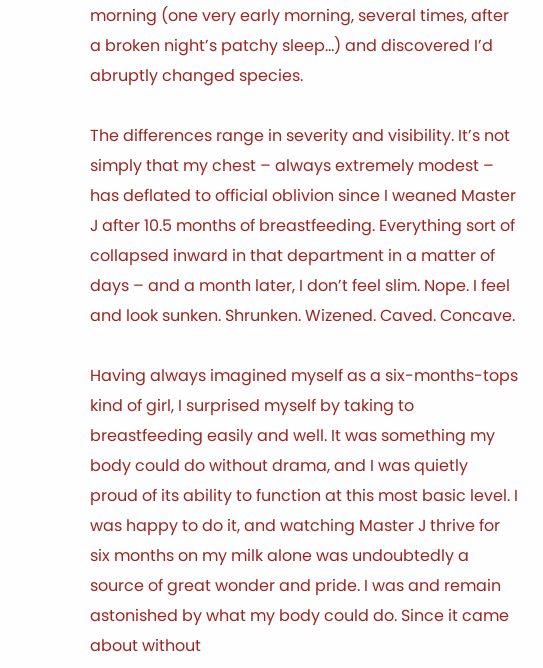morning (one very early morning, several times, after a broken night’s patchy sleep…) and discovered I’d abruptly changed species.

The differences range in severity and visibility. It’s not simply that my chest – always extremely modest – has deflated to official oblivion since I weaned Master J after 10.5 months of breastfeeding. Everything sort of collapsed inward in that department in a matter of days – and a month later, I don’t feel slim. Nope. I feel and look sunken. Shrunken. Wizened. Caved. Concave.

Having always imagined myself as a six-months-tops kind of girl, I surprised myself by taking to breastfeeding easily and well. It was something my body could do without drama, and I was quietly proud of its ability to function at this most basic level. I was happy to do it, and watching Master J thrive for six months on my milk alone was undoubtedly a source of great wonder and pride. I was and remain astonished by what my body could do. Since it came about without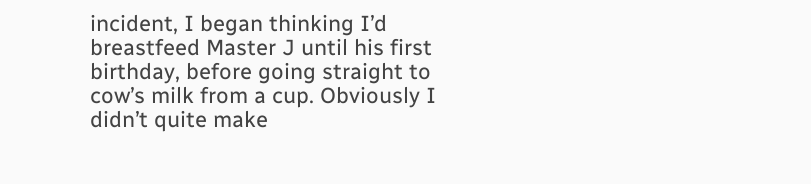incident, I began thinking I’d breastfeed Master J until his first birthday, before going straight to cow’s milk from a cup. Obviously I didn’t quite make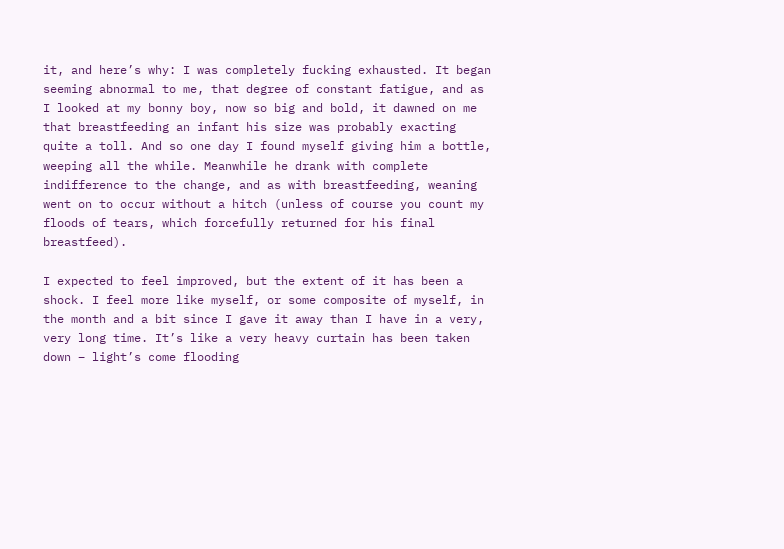it, and here’s why: I was completely fucking exhausted. It began seeming abnormal to me, that degree of constant fatigue, and as I looked at my bonny boy, now so big and bold, it dawned on me that breastfeeding an infant his size was probably exacting quite a toll. And so one day I found myself giving him a bottle, weeping all the while. Meanwhile he drank with complete indifference to the change, and as with breastfeeding, weaning went on to occur without a hitch (unless of course you count my floods of tears, which forcefully returned for his final breastfeed).

I expected to feel improved, but the extent of it has been a shock. I feel more like myself, or some composite of myself, in the month and a bit since I gave it away than I have in a very, very long time. It’s like a very heavy curtain has been taken down – light’s come flooding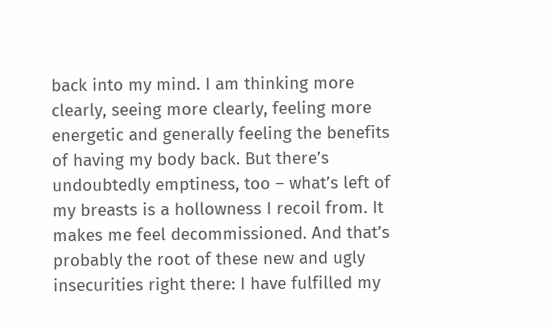back into my mind. I am thinking more clearly, seeing more clearly, feeling more energetic and generally feeling the benefits of having my body back. But there’s undoubtedly emptiness, too – what’s left of my breasts is a hollowness I recoil from. It makes me feel decommissioned. And that’s probably the root of these new and ugly insecurities right there: I have fulfilled my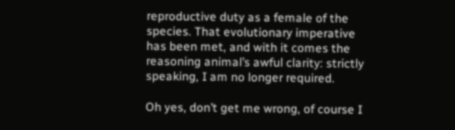reproductive duty as a female of the species. That evolutionary imperative has been met, and with it comes the reasoning animal’s awful clarity: strictly speaking, I am no longer required.

Oh yes, don’t get me wrong, of course I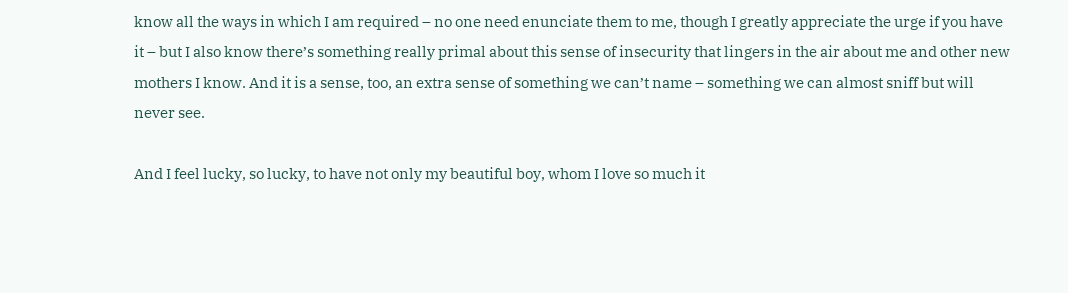know all the ways in which I am required – no one need enunciate them to me, though I greatly appreciate the urge if you have it – but I also know there’s something really primal about this sense of insecurity that lingers in the air about me and other new mothers I know. And it is a sense, too, an extra sense of something we can’t name – something we can almost sniff but will never see.

And I feel lucky, so lucky, to have not only my beautiful boy, whom I love so much it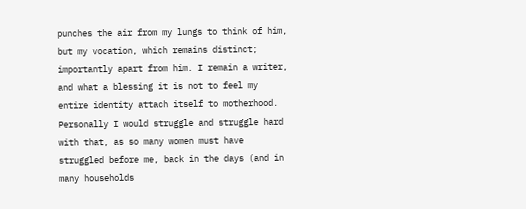punches the air from my lungs to think of him, but my vocation, which remains distinct; importantly apart from him. I remain a writer, and what a blessing it is not to feel my entire identity attach itself to motherhood. Personally I would struggle and struggle hard with that, as so many women must have struggled before me, back in the days (and in many households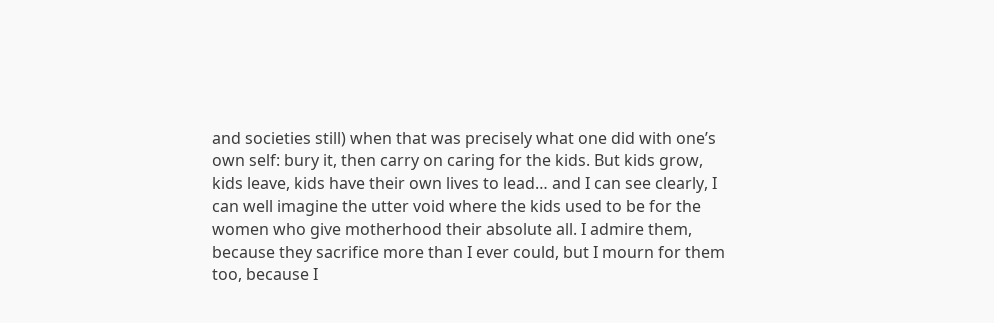and societies still) when that was precisely what one did with one’s own self: bury it, then carry on caring for the kids. But kids grow, kids leave, kids have their own lives to lead… and I can see clearly, I can well imagine the utter void where the kids used to be for the women who give motherhood their absolute all. I admire them, because they sacrifice more than I ever could, but I mourn for them too, because I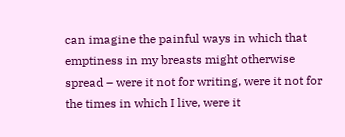can imagine the painful ways in which that emptiness in my breasts might otherwise spread – were it not for writing, were it not for the times in which I live, were it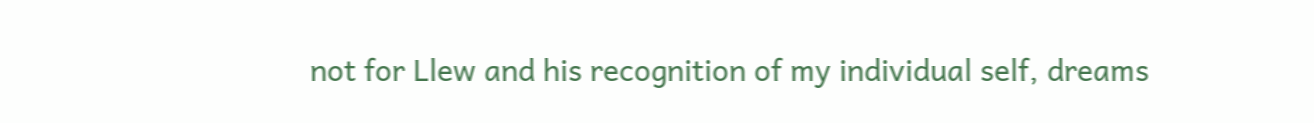not for Llew and his recognition of my individual self, dreams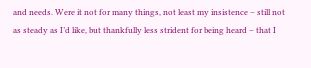and needs. Were it not for many things, not least my insistence – still not as steady as I’d like, but thankfully less strident for being heard – that I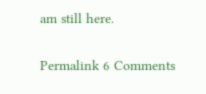am still here.

Permalink 6 Comments